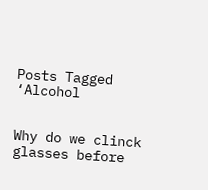Posts Tagged ‘Alcohol


Why do we clinck glasses before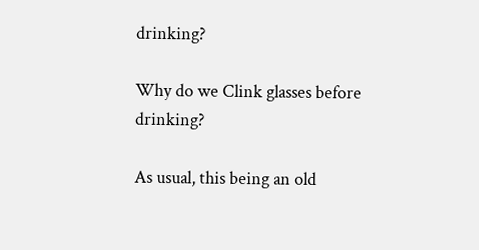drinking?

Why do we Clink glasses before drinking?

As usual, this being an old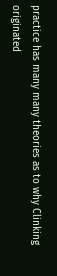practice has many many theories as to why Clinking originated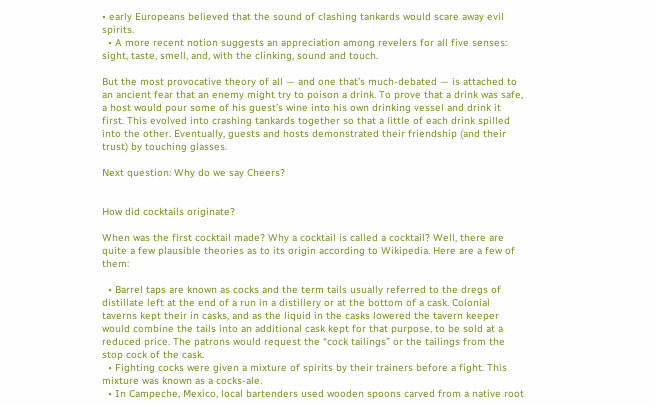• early Europeans believed that the sound of clashing tankards would scare away evil spirits.
  • A more recent notion suggests an appreciation among revelers for all five senses: sight, taste, smell, and, with the clinking, sound and touch.

But the most provocative theory of all — and one that’s much-debated — is attached to an ancient fear that an enemy might try to poison a drink. To prove that a drink was safe, a host would pour some of his guest’s wine into his own drinking vessel and drink it first. This evolved into crashing tankards together so that a little of each drink spilled into the other. Eventually, guests and hosts demonstrated their friendship (and their trust) by touching glasses.

Next question: Why do we say Cheers?


How did cocktails originate?

When was the first cocktail made? Why a cocktail is called a cocktail? Well, there are quite a few plausible theories as to its origin according to Wikipedia. Here are a few of them:

  • Barrel taps are known as cocks and the term tails usually referred to the dregs of distillate left at the end of a run in a distillery or at the bottom of a cask. Colonial taverns kept their in casks, and as the liquid in the casks lowered the tavern keeper would combine the tails into an additional cask kept for that purpose, to be sold at a reduced price. The patrons would request the “cock tailings” or the tailings from the stop cock of the cask.
  • Fighting cocks were given a mixture of spirits by their trainers before a fight. This mixture was known as a cocks-ale.
  • In Campeche, Mexico, local bartenders used wooden spoons carved from a native root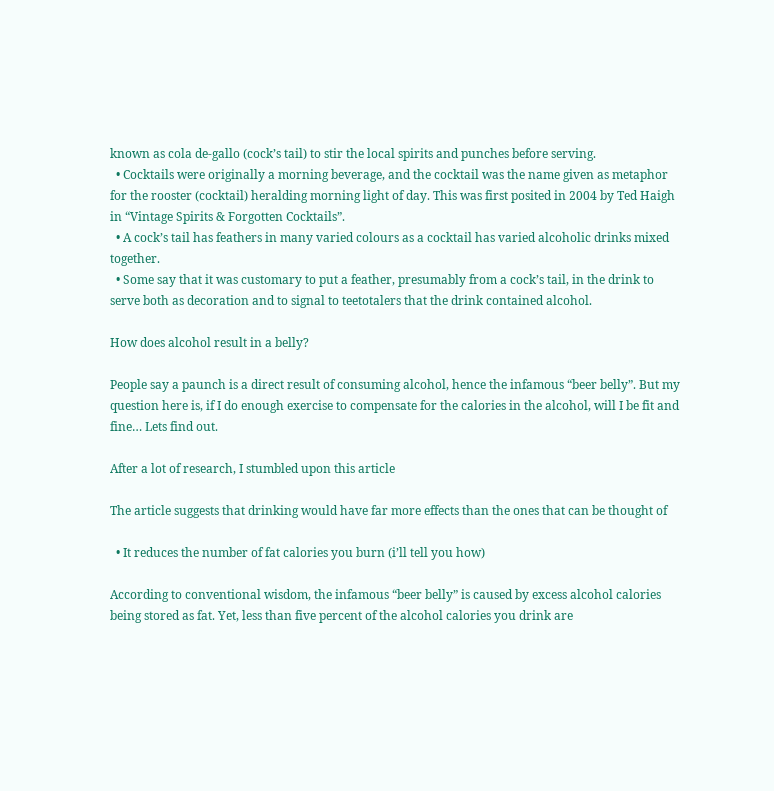known as cola de-gallo (cock’s tail) to stir the local spirits and punches before serving.
  • Cocktails were originally a morning beverage, and the cocktail was the name given as metaphor for the rooster (cocktail) heralding morning light of day. This was first posited in 2004 by Ted Haigh in “Vintage Spirits & Forgotten Cocktails”.
  • A cock’s tail has feathers in many varied colours as a cocktail has varied alcoholic drinks mixed together.
  • Some say that it was customary to put a feather, presumably from a cock’s tail, in the drink to serve both as decoration and to signal to teetotalers that the drink contained alcohol.

How does alcohol result in a belly?

People say a paunch is a direct result of consuming alcohol, hence the infamous “beer belly”. But my question here is, if I do enough exercise to compensate for the calories in the alcohol, will I be fit and fine… Lets find out.

After a lot of research, I stumbled upon this article

The article suggests that drinking would have far more effects than the ones that can be thought of

  • It reduces the number of fat calories you burn (i’ll tell you how)

According to conventional wisdom, the infamous “beer belly” is caused by excess alcohol calories being stored as fat. Yet, less than five percent of the alcohol calories you drink are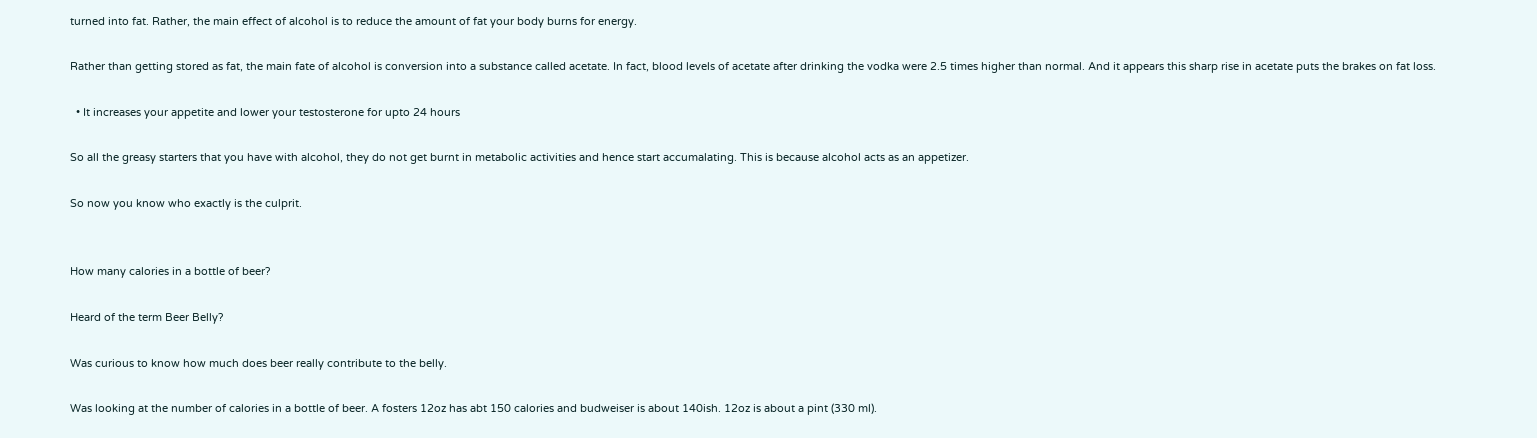turned into fat. Rather, the main effect of alcohol is to reduce the amount of fat your body burns for energy.

Rather than getting stored as fat, the main fate of alcohol is conversion into a substance called acetate. In fact, blood levels of acetate after drinking the vodka were 2.5 times higher than normal. And it appears this sharp rise in acetate puts the brakes on fat loss.

  • It increases your appetite and lower your testosterone for upto 24 hours

So all the greasy starters that you have with alcohol, they do not get burnt in metabolic activities and hence start accumalating. This is because alcohol acts as an appetizer.

So now you know who exactly is the culprit.


How many calories in a bottle of beer?

Heard of the term Beer Belly?

Was curious to know how much does beer really contribute to the belly.

Was looking at the number of calories in a bottle of beer. A fosters 12oz has abt 150 calories and budweiser is about 140ish. 12oz is about a pint (330 ml).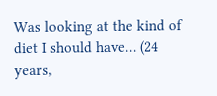Was looking at the kind of diet I should have… (24 years,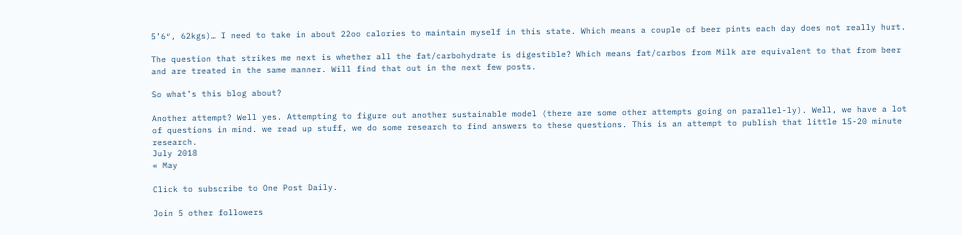5’6″, 62kgs)… I need to take in about 22oo calories to maintain myself in this state. Which means a couple of beer pints each day does not really hurt.

The question that strikes me next is whether all the fat/carbohydrate is digestible? Which means fat/carbos from Milk are equivalent to that from beer and are treated in the same manner. Will find that out in the next few posts.

So what’s this blog about?

Another attempt? Well yes. Attempting to figure out another sustainable model (there are some other attempts going on parallel-ly). Well, we have a lot of questions in mind. we read up stuff, we do some research to find answers to these questions. This is an attempt to publish that little 15-20 minute research.
July 2018
« May

Click to subscribe to One Post Daily.

Join 5 other followers